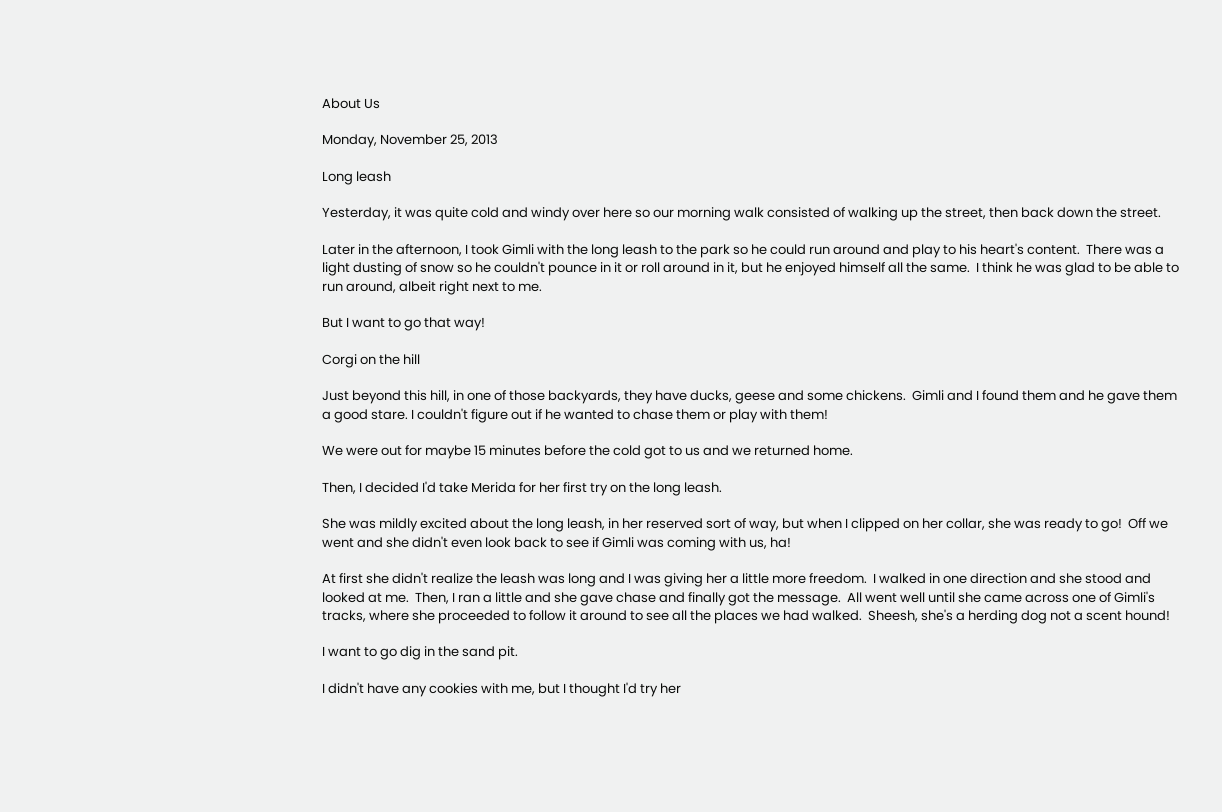About Us

Monday, November 25, 2013

Long leash

Yesterday, it was quite cold and windy over here so our morning walk consisted of walking up the street, then back down the street.

Later in the afternoon, I took Gimli with the long leash to the park so he could run around and play to his heart's content.  There was a light dusting of snow so he couldn't pounce in it or roll around in it, but he enjoyed himself all the same.  I think he was glad to be able to run around, albeit right next to me.

But I want to go that way!

Corgi on the hill

Just beyond this hill, in one of those backyards, they have ducks, geese and some chickens.  Gimli and I found them and he gave them a good stare. I couldn't figure out if he wanted to chase them or play with them!

We were out for maybe 15 minutes before the cold got to us and we returned home.

Then, I decided I'd take Merida for her first try on the long leash.

She was mildly excited about the long leash, in her reserved sort of way, but when I clipped on her collar, she was ready to go!  Off we went and she didn't even look back to see if Gimli was coming with us, ha!

At first she didn't realize the leash was long and I was giving her a little more freedom.  I walked in one direction and she stood and looked at me.  Then, I ran a little and she gave chase and finally got the message.  All went well until she came across one of Gimli's tracks, where she proceeded to follow it around to see all the places we had walked.  Sheesh, she's a herding dog not a scent hound!

I want to go dig in the sand pit.

I didn't have any cookies with me, but I thought I'd try her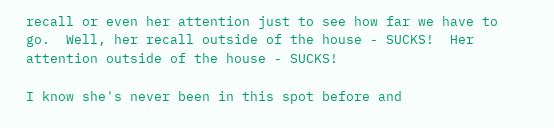recall or even her attention just to see how far we have to go.  Well, her recall outside of the house - SUCKS!  Her attention outside of the house - SUCKS!

I know she's never been in this spot before and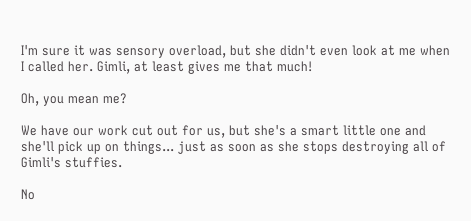I'm sure it was sensory overload, but she didn't even look at me when I called her. Gimli, at least gives me that much!

Oh, you mean me?

We have our work cut out for us, but she's a smart little one and she'll pick up on things... just as soon as she stops destroying all of Gimli's stuffies.

No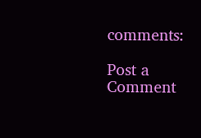comments:

Post a Comment